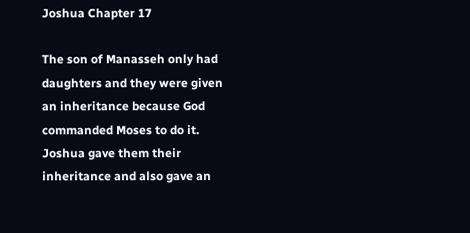Joshua Chapter 17

The son of Manasseh only had daughters and they were given an inheritance because God commanded Moses to do it. Joshua gave them their inheritance and also gave an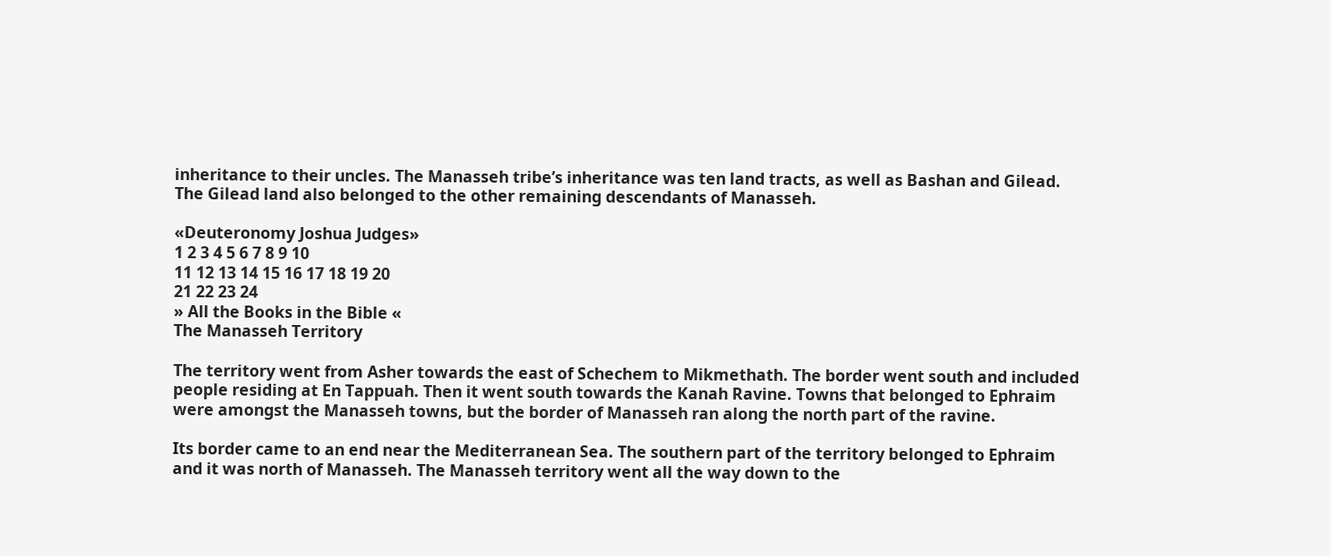inheritance to their uncles. The Manasseh tribe’s inheritance was ten land tracts, as well as Bashan and Gilead. The Gilead land also belonged to the other remaining descendants of Manasseh.

«Deuteronomy Joshua Judges»
1 2 3 4 5 6 7 8 9 10
11 12 13 14 15 16 17 18 19 20
21 22 23 24
» All the Books in the Bible «
The Manasseh Territory

The territory went from Asher towards the east of Schechem to Mikmethath. The border went south and included people residing at En Tappuah. Then it went south towards the Kanah Ravine. Towns that belonged to Ephraim were amongst the Manasseh towns, but the border of Manasseh ran along the north part of the ravine.

Its border came to an end near the Mediterranean Sea. The southern part of the territory belonged to Ephraim and it was north of Manasseh. The Manasseh territory went all the way down to the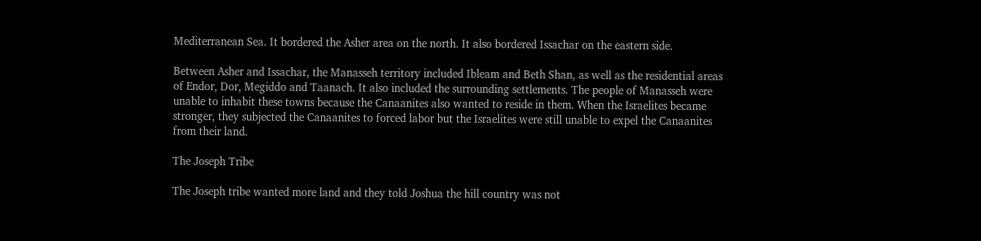Mediterranean Sea. It bordered the Asher area on the north. It also bordered Issachar on the eastern side.

Between Asher and Issachar, the Manasseh territory included Ibleam and Beth Shan, as well as the residential areas of Endor, Dor, Megiddo and Taanach. It also included the surrounding settlements. The people of Manasseh were unable to inhabit these towns because the Canaanites also wanted to reside in them. When the Israelites became stronger, they subjected the Canaanites to forced labor but the Israelites were still unable to expel the Canaanites from their land.

The Joseph Tribe

The Joseph tribe wanted more land and they told Joshua the hill country was not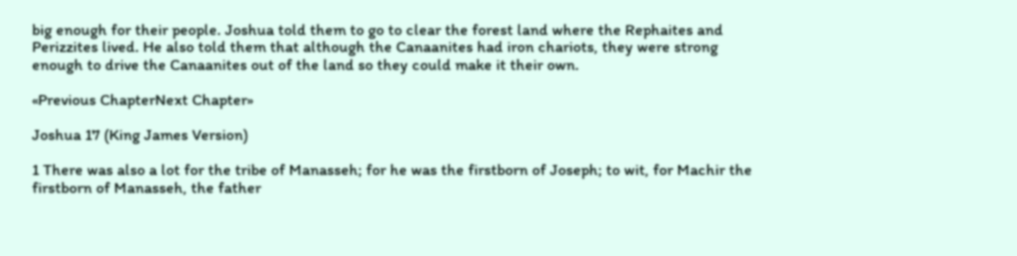big enough for their people. Joshua told them to go to clear the forest land where the Rephaites and Perizzites lived. He also told them that although the Canaanites had iron chariots, they were strong enough to drive the Canaanites out of the land so they could make it their own.

«Previous ChapterNext Chapter»

Joshua 17 (King James Version)

1 There was also a lot for the tribe of Manasseh; for he was the firstborn of Joseph; to wit, for Machir the firstborn of Manasseh, the father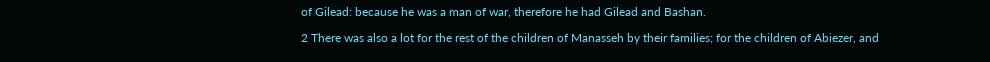of Gilead: because he was a man of war, therefore he had Gilead and Bashan.

2 There was also a lot for the rest of the children of Manasseh by their families; for the children of Abiezer, and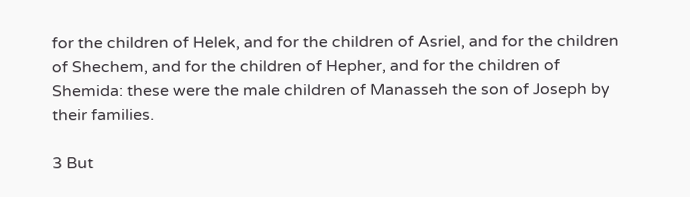for the children of Helek, and for the children of Asriel, and for the children of Shechem, and for the children of Hepher, and for the children of Shemida: these were the male children of Manasseh the son of Joseph by their families.

3 But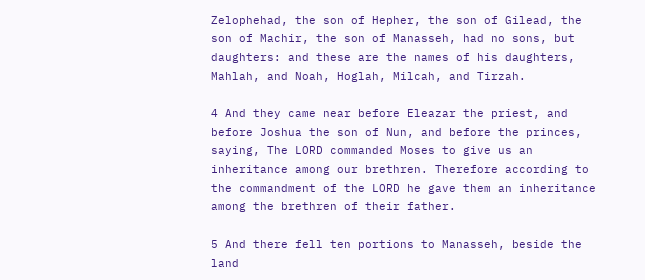Zelophehad, the son of Hepher, the son of Gilead, the son of Machir, the son of Manasseh, had no sons, but daughters: and these are the names of his daughters, Mahlah, and Noah, Hoglah, Milcah, and Tirzah.

4 And they came near before Eleazar the priest, and before Joshua the son of Nun, and before the princes, saying, The LORD commanded Moses to give us an inheritance among our brethren. Therefore according to the commandment of the LORD he gave them an inheritance among the brethren of their father.

5 And there fell ten portions to Manasseh, beside the land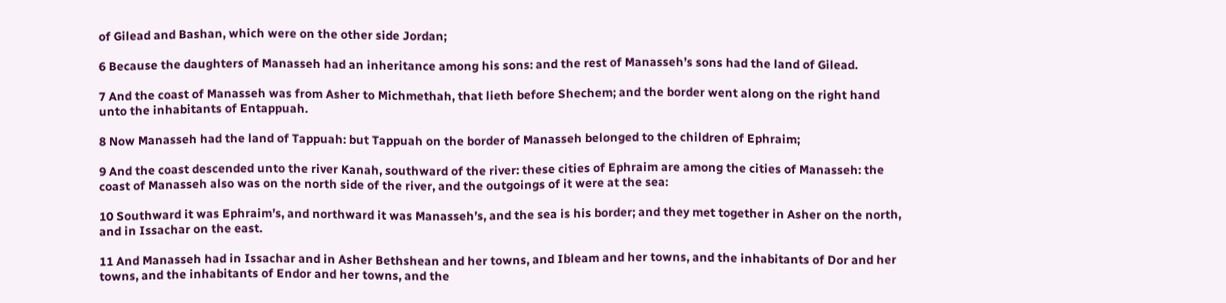of Gilead and Bashan, which were on the other side Jordan;

6 Because the daughters of Manasseh had an inheritance among his sons: and the rest of Manasseh’s sons had the land of Gilead.

7 And the coast of Manasseh was from Asher to Michmethah, that lieth before Shechem; and the border went along on the right hand unto the inhabitants of Entappuah.

8 Now Manasseh had the land of Tappuah: but Tappuah on the border of Manasseh belonged to the children of Ephraim;

9 And the coast descended unto the river Kanah, southward of the river: these cities of Ephraim are among the cities of Manasseh: the coast of Manasseh also was on the north side of the river, and the outgoings of it were at the sea:

10 Southward it was Ephraim’s, and northward it was Manasseh’s, and the sea is his border; and they met together in Asher on the north, and in Issachar on the east.

11 And Manasseh had in Issachar and in Asher Bethshean and her towns, and Ibleam and her towns, and the inhabitants of Dor and her towns, and the inhabitants of Endor and her towns, and the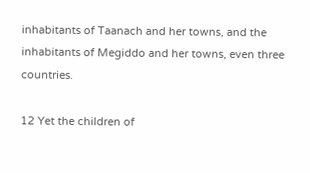inhabitants of Taanach and her towns, and the inhabitants of Megiddo and her towns, even three countries.

12 Yet the children of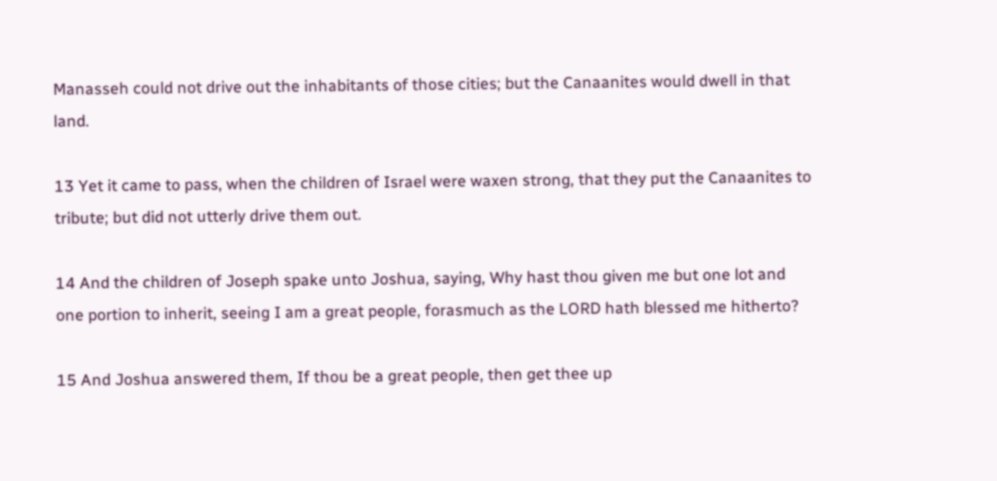Manasseh could not drive out the inhabitants of those cities; but the Canaanites would dwell in that land.

13 Yet it came to pass, when the children of Israel were waxen strong, that they put the Canaanites to tribute; but did not utterly drive them out.

14 And the children of Joseph spake unto Joshua, saying, Why hast thou given me but one lot and one portion to inherit, seeing I am a great people, forasmuch as the LORD hath blessed me hitherto?

15 And Joshua answered them, If thou be a great people, then get thee up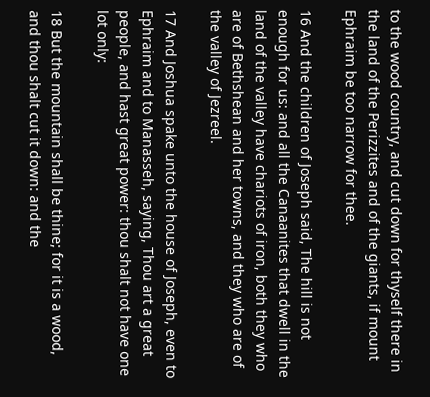to the wood country, and cut down for thyself there in the land of the Perizzites and of the giants, if mount Ephraim be too narrow for thee.

16 And the children of Joseph said, The hill is not enough for us: and all the Canaanites that dwell in the land of the valley have chariots of iron, both they who are of Bethshean and her towns, and they who are of the valley of Jezreel.

17 And Joshua spake unto the house of Joseph, even to Ephraim and to Manasseh, saying, Thou art a great people, and hast great power: thou shalt not have one lot only:

18 But the mountain shall be thine; for it is a wood, and thou shalt cut it down: and the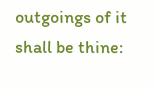outgoings of it shall be thine: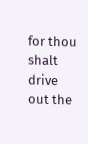for thou shalt drive out the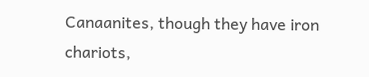Canaanites, though they have iron chariots,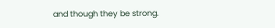and though they be strong.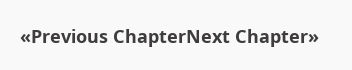«Previous ChapterNext Chapter»